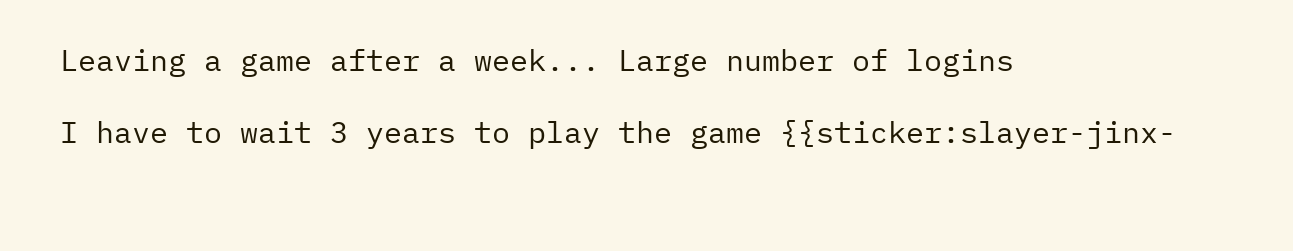Leaving a game after a week... Large number of logins

I have to wait 3 years to play the game {{sticker:slayer-jinx-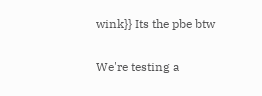wink}} Its the pbe btw

We're testing a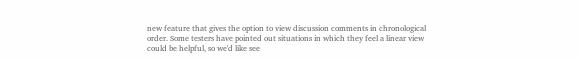new feature that gives the option to view discussion comments in chronological order. Some testers have pointed out situations in which they feel a linear view could be helpful, so we'd like see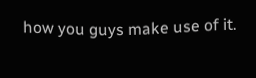how you guys make use of it.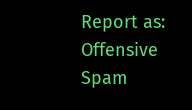Report as:
Offensive Spam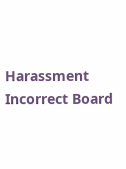Harassment Incorrect Board